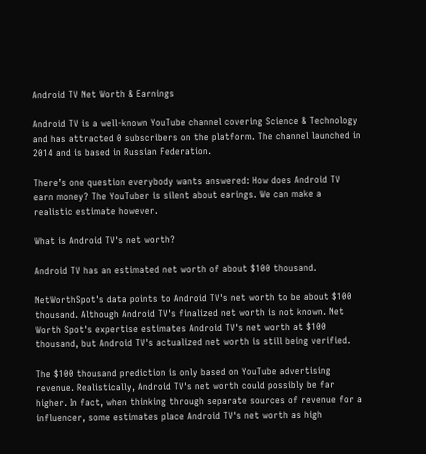Android TV Net Worth & Earnings

Android TV is a well-known YouTube channel covering Science & Technology and has attracted 0 subscribers on the platform. The channel launched in 2014 and is based in Russian Federation.

There’s one question everybody wants answered: How does Android TV earn money? The YouTuber is silent about earings. We can make a realistic estimate however.

What is Android TV's net worth?

Android TV has an estimated net worth of about $100 thousand.

NetWorthSpot's data points to Android TV's net worth to be about $100 thousand. Although Android TV's finalized net worth is not known. Net Worth Spot's expertise estimates Android TV's net worth at $100 thousand, but Android TV's actualized net worth is still being verified.

The $100 thousand prediction is only based on YouTube advertising revenue. Realistically, Android TV's net worth could possibly be far higher. In fact, when thinking through separate sources of revenue for a influencer, some estimates place Android TV's net worth as high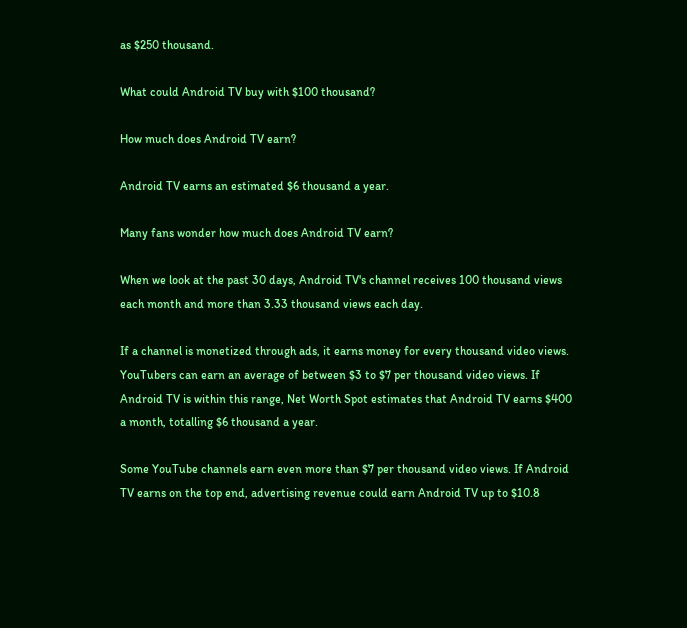as $250 thousand.

What could Android TV buy with $100 thousand?

How much does Android TV earn?

Android TV earns an estimated $6 thousand a year.

Many fans wonder how much does Android TV earn?

When we look at the past 30 days, Android TV's channel receives 100 thousand views each month and more than 3.33 thousand views each day.

If a channel is monetized through ads, it earns money for every thousand video views. YouTubers can earn an average of between $3 to $7 per thousand video views. If Android TV is within this range, Net Worth Spot estimates that Android TV earns $400 a month, totalling $6 thousand a year.

Some YouTube channels earn even more than $7 per thousand video views. If Android TV earns on the top end, advertising revenue could earn Android TV up to $10.8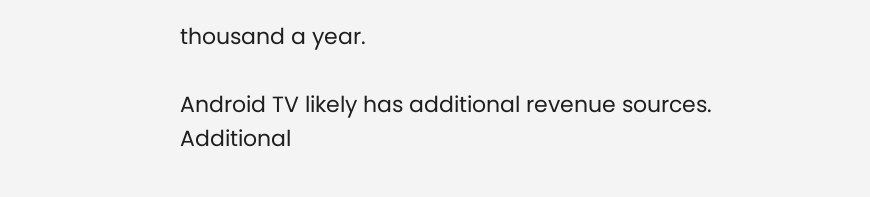thousand a year.

Android TV likely has additional revenue sources. Additional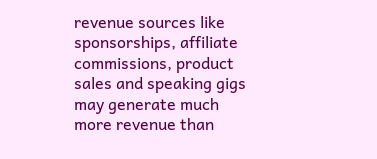revenue sources like sponsorships, affiliate commissions, product sales and speaking gigs may generate much more revenue than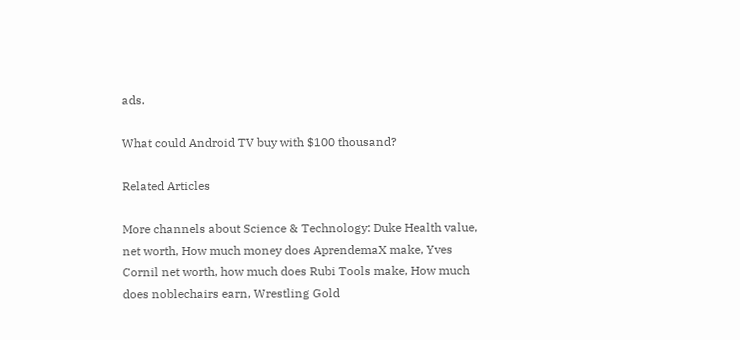ads.

What could Android TV buy with $100 thousand?

Related Articles

More channels about Science & Technology: Duke Health value, net worth, How much money does AprendemaX make, Yves Cornil net worth, how much does Rubi Tools make, How much does noblechairs earn, Wrestling Gold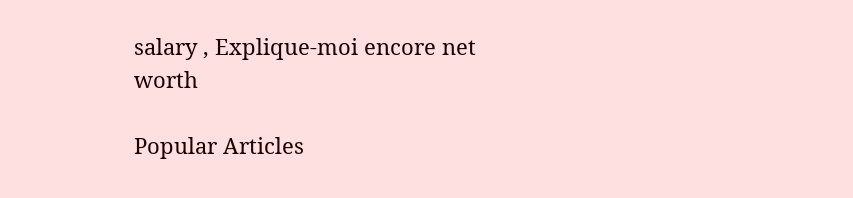salary , Explique-moi encore net worth

Popular Articles